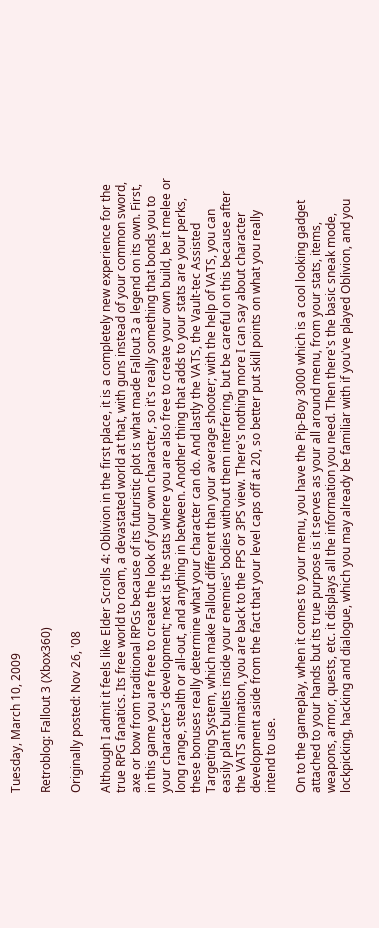Tuesday, March 10, 2009

Retroblog: Fallout 3 (Xbox360)

Originally posted: Nov 26, '08

Although I admit it feels like Elder Scrolls 4: Oblivion in the first place, it is a completely new experience for the true RPG fanatics. Its free world to roam, a devastated world at that, with guns instead of your common sword, axe or bow from traditional RPGs because of its futuristic plot is what made Fallout 3 a legend on its own. First, in this game you are free to create the look of your own character, so it's really something that bonds you to your character's development; next is the stats where you are also free to create your own build, be it melee or long range, stealth or all-out, and anything in between. Another thing that adds to your stats are your perks, these bonuses really determine what your character can do. And lastly the VATS, the Vault-tec Assisted Targeting System, which make Fallout different than your average shooter; with the help of VATS, you can easily plant bullets inside your enemies' bodies without them interfering, but be careful on this because after the VATS animation, you are back to the FPS or 3PS view. There's nothing more I can say about character development aside from the fact that your level caps off at 20, so better put skill points on what you really intend to use.

On to the gameplay, when it comes to your menu, you have the Pip-Boy 3000 which is a cool looking gadget attached to your hands but its true purpose is it serves as your all around menu, from your stats, items, weapons, armor, quests, etc. it displays all the information you need. Then there's the basic sneak mode, lockpicking, hacking and dialogue, which you may already be familiar with if you've played Oblivion, and you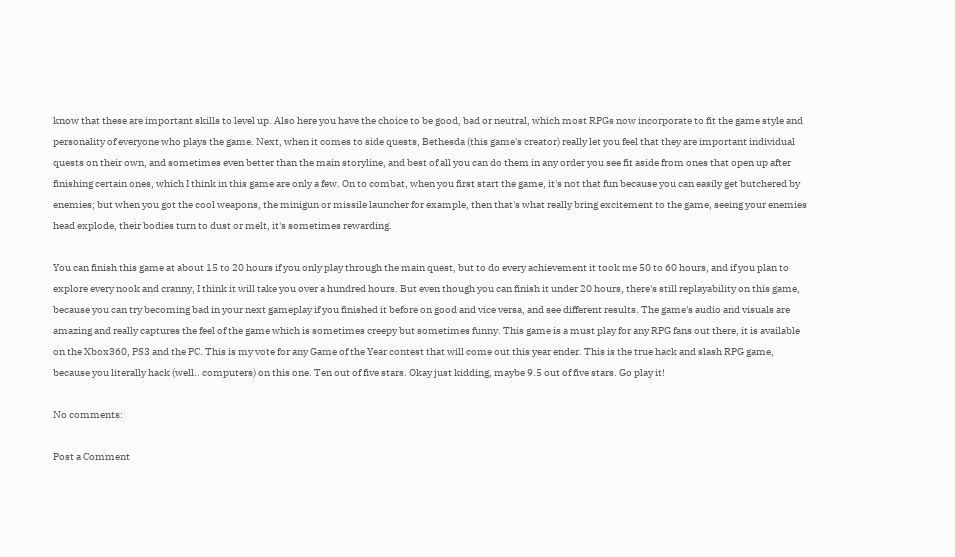know that these are important skills to level up. Also here you have the choice to be good, bad or neutral, which most RPGs now incorporate to fit the game style and personality of everyone who plays the game. Next, when it comes to side quests, Bethesda (this game's creator) really let you feel that they are important individual quests on their own, and sometimes even better than the main storyline, and best of all you can do them in any order you see fit aside from ones that open up after finishing certain ones, which I think in this game are only a few. On to combat, when you first start the game, it's not that fun because you can easily get butchered by enemies; but when you got the cool weapons, the minigun or missile launcher for example, then that's what really bring excitement to the game, seeing your enemies head explode, their bodies turn to dust or melt, it's sometimes rewarding.

You can finish this game at about 15 to 20 hours if you only play through the main quest, but to do every achievement it took me 50 to 60 hours, and if you plan to explore every nook and cranny, I think it will take you over a hundred hours. But even though you can finish it under 20 hours, there's still replayability on this game, because you can try becoming bad in your next gameplay if you finished it before on good and vice versa, and see different results. The game's audio and visuals are amazing and really captures the feel of the game which is sometimes creepy but sometimes funny. This game is a must play for any RPG fans out there, it is available on the Xbox360, PS3 and the PC. This is my vote for any Game of the Year contest that will come out this year ender. This is the true hack and slash RPG game, because you literally hack (well.. computers) on this one. Ten out of five stars. Okay just kidding, maybe 9.5 out of five stars. Go play it!

No comments:

Post a Comment